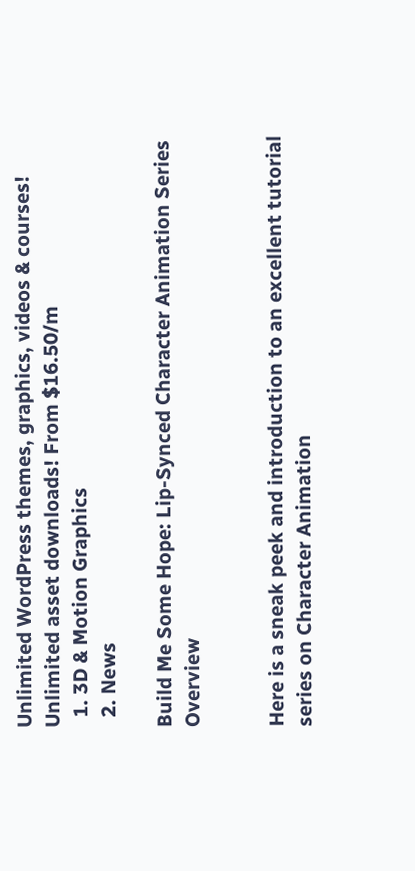Unlimited WordPress themes, graphics, videos & courses! Unlimited asset downloads! From $16.50/m
  1. 3D & Motion Graphics
  2. News

Build Me Some Hope: Lip-Synced Character Animation Series Overview


Here is a sneak peek and introduction to an excellent tutorial series on Character Animation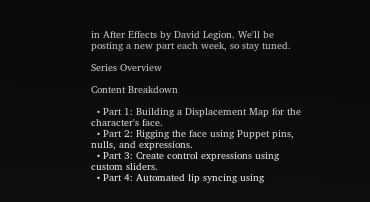in After Effects by David Legion. We'll be posting a new part each week, so stay tuned.

Series Overview

Content Breakdown

  • Part 1: Building a Displacement Map for the character's face.
  • Part 2: Rigging the face using Puppet pins, nulls, and expressions.
  • Part 3: Create control expressions using custom sliders.
  • Part 4: Automated lip syncing using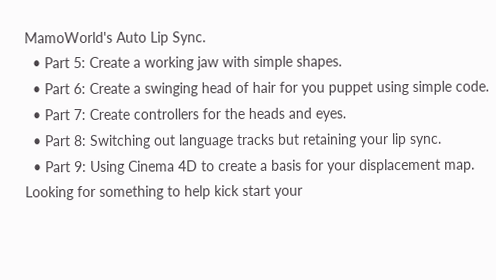MamoWorld's Auto Lip Sync.
  • Part 5: Create a working jaw with simple shapes.
  • Part 6: Create a swinging head of hair for you puppet using simple code.
  • Part 7: Create controllers for the heads and eyes.
  • Part 8: Switching out language tracks but retaining your lip sync.
  • Part 9: Using Cinema 4D to create a basis for your displacement map.
Looking for something to help kick start your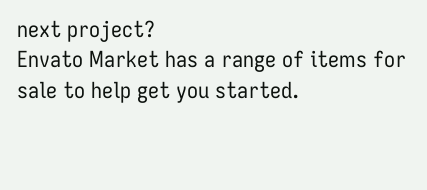next project?
Envato Market has a range of items for sale to help get you started.